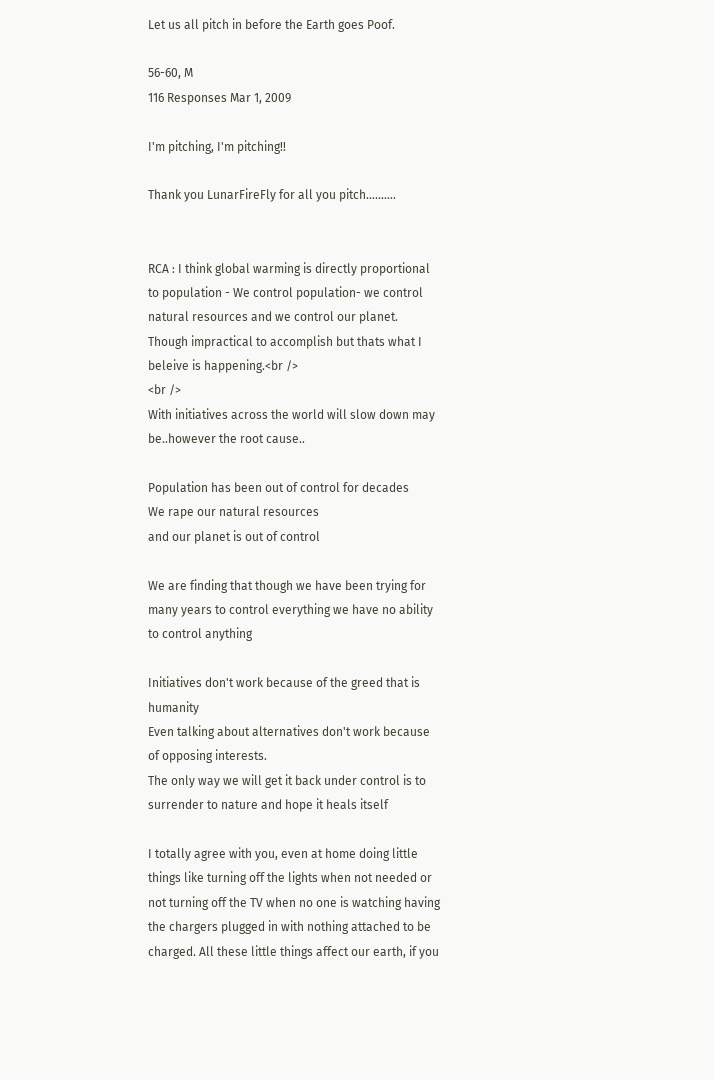Let us all pitch in before the Earth goes Poof.

56-60, M
116 Responses Mar 1, 2009

I'm pitching, I'm pitching!!

Thank you LunarFireFly for all you pitch..........


RCA : I think global warming is directly proportional to population - We control population- we control natural resources and we control our planet. Though impractical to accomplish but thats what I beleive is happening.<br />
<br />
With initiatives across the world will slow down may be..however the root cause..

Population has been out of control for decades
We rape our natural resources
and our planet is out of control

We are finding that though we have been trying for many years to control everything we have no ability to control anything

Initiatives don't work because of the greed that is humanity
Even talking about alternatives don't work because of opposing interests.
The only way we will get it back under control is to surrender to nature and hope it heals itself

I totally agree with you, even at home doing little things like turning off the lights when not needed or not turning off the TV when no one is watching having the chargers plugged in with nothing attached to be charged. All these little things affect our earth, if you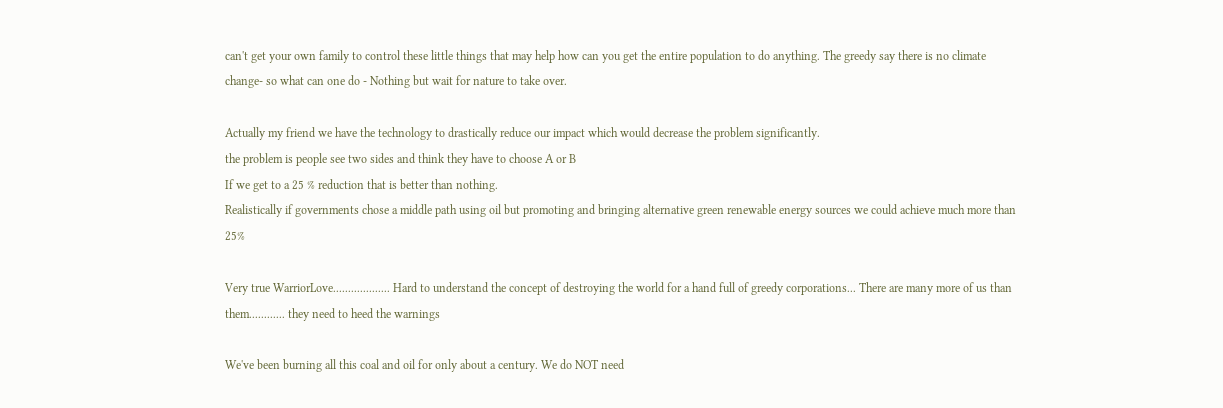can't get your own family to control these little things that may help how can you get the entire population to do anything. The greedy say there is no climate change- so what can one do - Nothing but wait for nature to take over.

Actually my friend we have the technology to drastically reduce our impact which would decrease the problem significantly.
the problem is people see two sides and think they have to choose A or B
If we get to a 25 % reduction that is better than nothing.
Realistically if governments chose a middle path using oil but promoting and bringing alternative green renewable energy sources we could achieve much more than 25%

Very true WarriorLove................... Hard to understand the concept of destroying the world for a hand full of greedy corporations... There are many more of us than them............ they need to heed the warnings

We've been burning all this coal and oil for only about a century. We do NOT need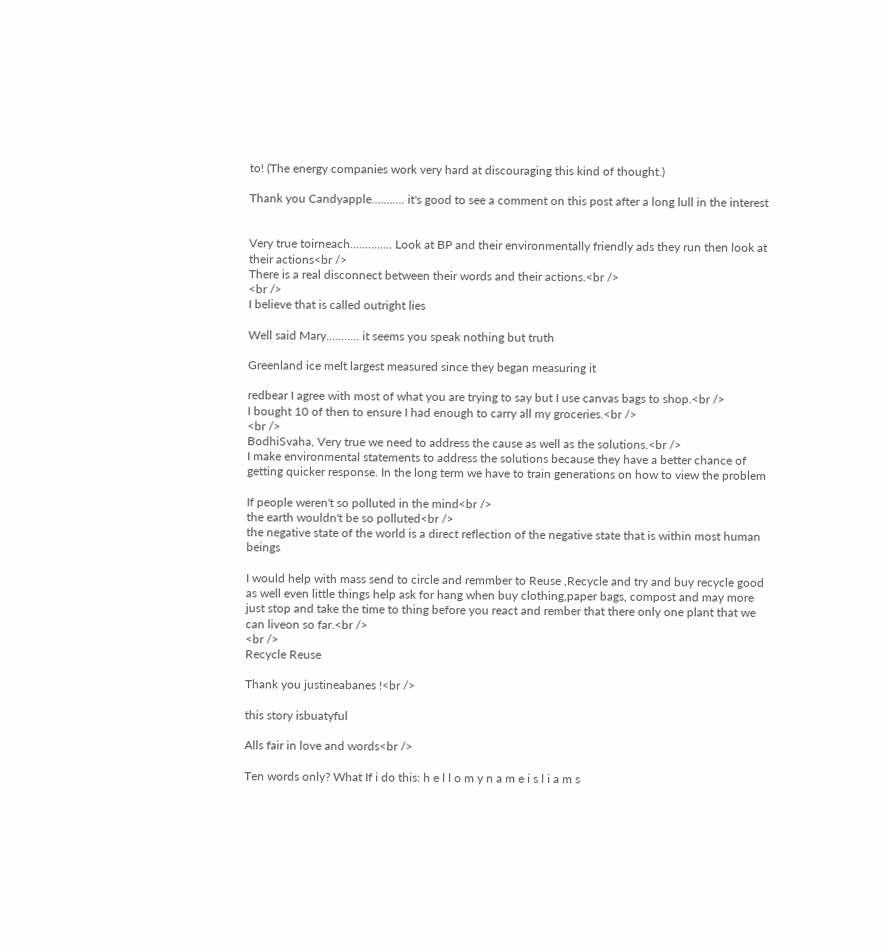to! (The energy companies work very hard at discouraging this kind of thought.)

Thank you Candyapple........... it's good to see a comment on this post after a long lull in the interest


Very true toirneach.............. Look at BP and their environmentally friendly ads they run then look at their actions<br />
There is a real disconnect between their words and their actions.<br />
<br />
I believe that is called outright lies

Well said Mary........... it seems you speak nothing but truth

Greenland ice melt largest measured since they began measuring it

redbear I agree with most of what you are trying to say but I use canvas bags to shop.<br />
I bought 10 of then to ensure I had enough to carry all my groceries.<br />
<br />
BodhiSvaha, Very true we need to address the cause as well as the solutions.<br />
I make environmental statements to address the solutions because they have a better chance of getting quicker response. In the long term we have to train generations on how to view the problem

If people weren't so polluted in the mind<br />
the earth wouldn't be so polluted<br />
the negative state of the world is a direct reflection of the negative state that is within most human beings

I would help with mass send to circle and remmber to Reuse ,Recycle and try and buy recycle good as well even little things help ask for hang when buy clothing,paper bags, compost and may more just stop and take the time to thing before you react and rember that there only one plant that we can liveon so far.<br />
<br />
Recycle Reuse

Thank you justineabanes !<br />

this story isbuatyful

Alls fair in love and words<br />

Ten words only? What If i do this: h e l l o m y n a m e i s l i a m s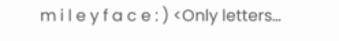m i l e y f a c e : ) <Only letters...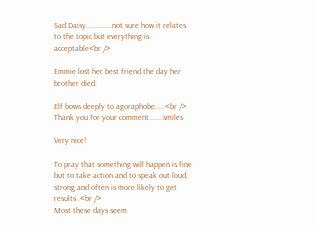Sad Daisy.............not sure how it relates to the topic but everything is acceptable<br />

Emmie lost her best friend the day her brother died.

Elf bows deeply to agoraphobe.....<br />
Thank you for your comment.......smiles

Very nice!

To pray that something will happen is fine but to take action and to speak out loud, strong and often is more likely to get results .<br />
Most these days seem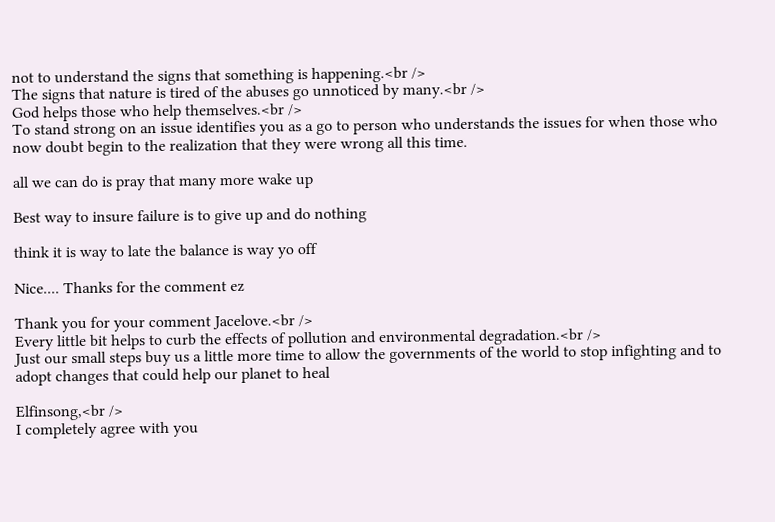not to understand the signs that something is happening.<br />
The signs that nature is tired of the abuses go unnoticed by many.<br />
God helps those who help themselves.<br />
To stand strong on an issue identifies you as a go to person who understands the issues for when those who now doubt begin to the realization that they were wrong all this time.

all we can do is pray that many more wake up

Best way to insure failure is to give up and do nothing

think it is way to late the balance is way yo off

Nice.... Thanks for the comment ez

Thank you for your comment Jacelove.<br />
Every little bit helps to curb the effects of pollution and environmental degradation.<br />
Just our small steps buy us a little more time to allow the governments of the world to stop infighting and to adopt changes that could help our planet to heal

Elfinsong,<br />
I completely agree with you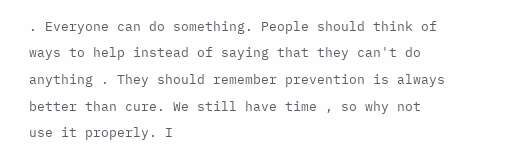. Everyone can do something. People should think of ways to help instead of saying that they can't do anything . They should remember prevention is always better than cure. We still have time , so why not use it properly. I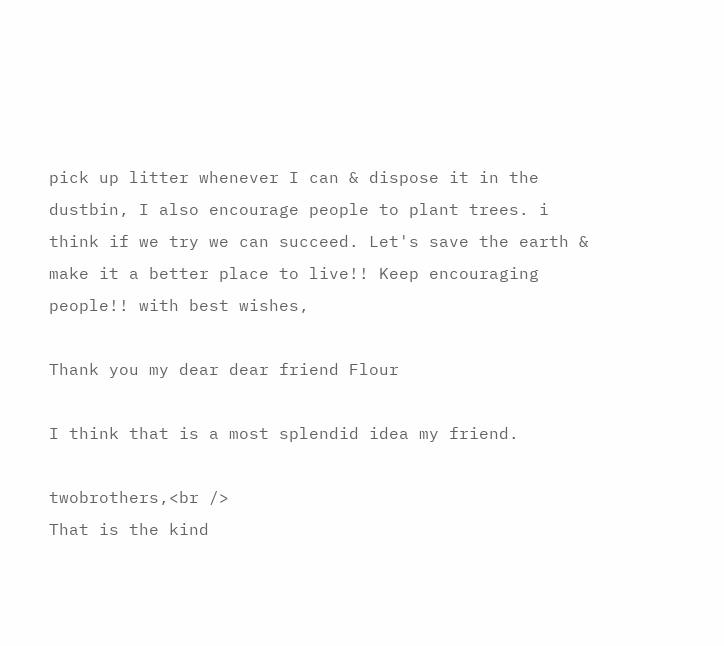pick up litter whenever I can & dispose it in the dustbin, I also encourage people to plant trees. i think if we try we can succeed. Let's save the earth & make it a better place to live!! Keep encouraging people!! with best wishes,

Thank you my dear dear friend Flour

I think that is a most splendid idea my friend.

twobrothers,<br />
That is the kind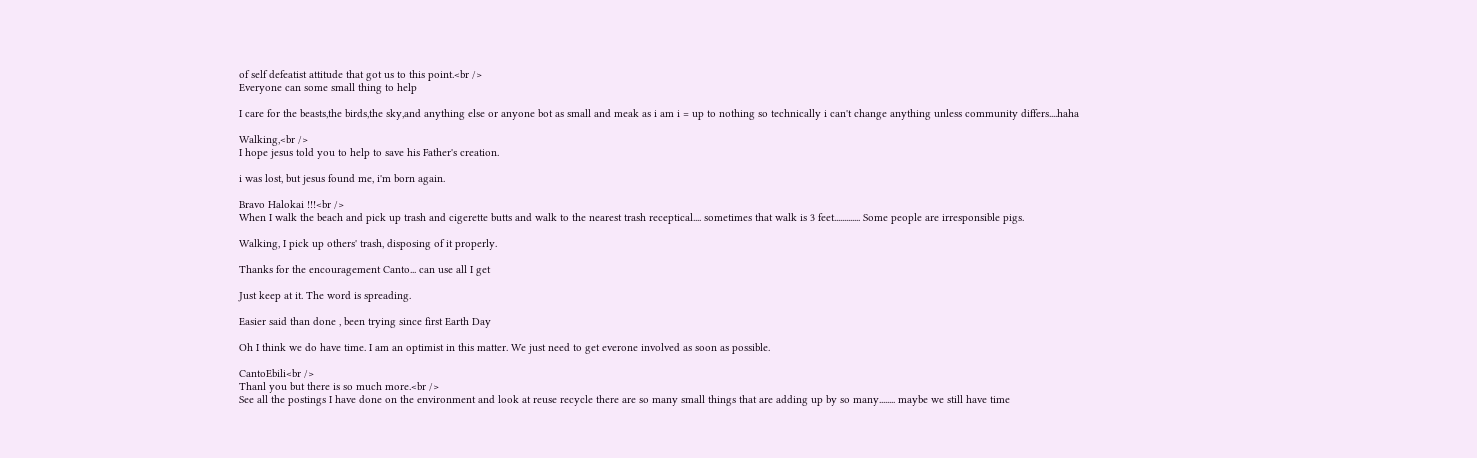of self defeatist attitude that got us to this point.<br />
Everyone can some small thing to help

I care for the beasts,the birds,the sky,and anything else or anyone bot as small and meak as i am i = up to nothing so technically i can't change anything unless community differs....haha

Walking,<br />
I hope jesus told you to help to save his Father's creation.

i was lost, but jesus found me, i'm born again.

Bravo Halokai !!!<br />
When I walk the beach and pick up trash and cigerette butts and walk to the nearest trash receptical.... sometimes that walk is 3 feet............. Some people are irresponsible pigs.

Walking, I pick up others' trash, disposing of it properly.

Thanks for the encouragement Canto... can use all I get

Just keep at it. The word is spreading.

Easier said than done , been trying since first Earth Day

Oh I think we do have time. I am an optimist in this matter. We just need to get everone involved as soon as possible.

CantoEbili<br />
Thanl you but there is so much more.<br />
See all the postings I have done on the environment and look at reuse recycle there are so many small things that are adding up by so many........ maybe we still have time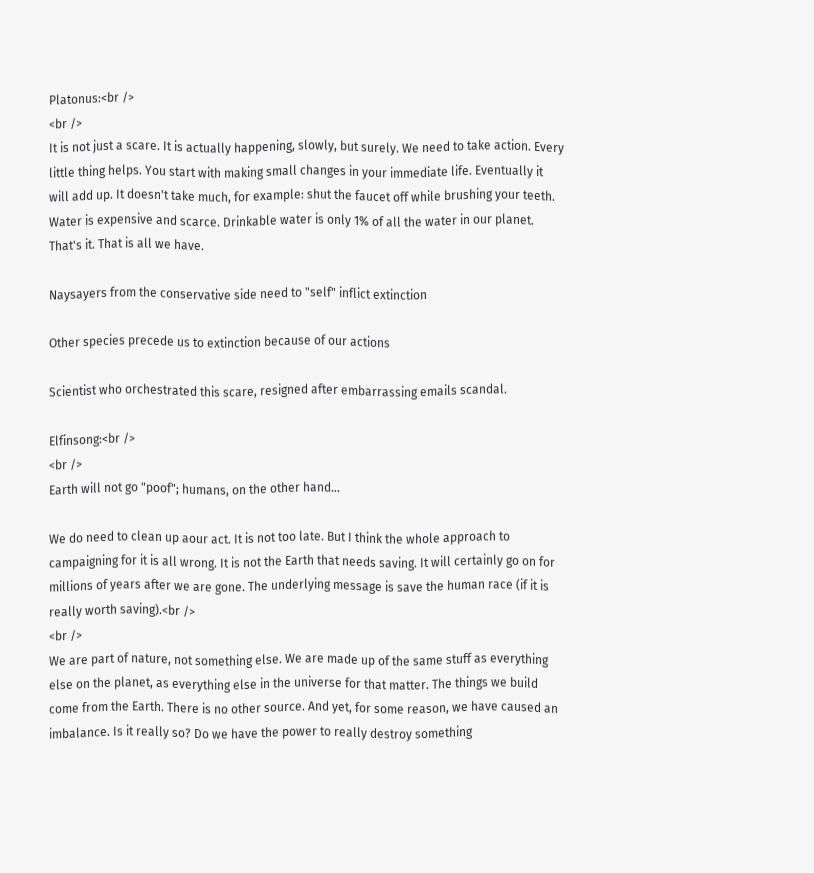Platonus:<br />
<br />
It is not just a scare. It is actually happening, slowly, but surely. We need to take action. Every little thing helps. You start with making small changes in your immediate life. Eventually it will add up. It doesn't take much, for example: shut the faucet off while brushing your teeth. Water is expensive and scarce. Drinkable water is only 1% of all the water in our planet. That's it. That is all we have.

Naysayers from the conservative side need to "self" inflict extinction

Other species precede us to extinction because of our actions

Scientist who orchestrated this scare, resigned after embarrassing emails scandal.

Elfinsong:<br />
<br />
Earth will not go "poof"; humans, on the other hand...

We do need to clean up aour act. It is not too late. But I think the whole approach to campaigning for it is all wrong. It is not the Earth that needs saving. It will certainly go on for millions of years after we are gone. The underlying message is save the human race (if it is really worth saving).<br />
<br />
We are part of nature, not something else. We are made up of the same stuff as everything else on the planet, as everything else in the universe for that matter. The things we build come from the Earth. There is no other source. And yet, for some reason, we have caused an imbalance. Is it really so? Do we have the power to really destroy something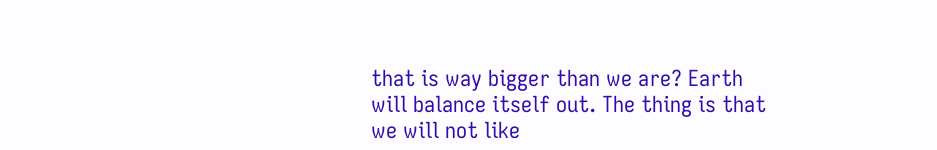that is way bigger than we are? Earth will balance itself out. The thing is that we will not like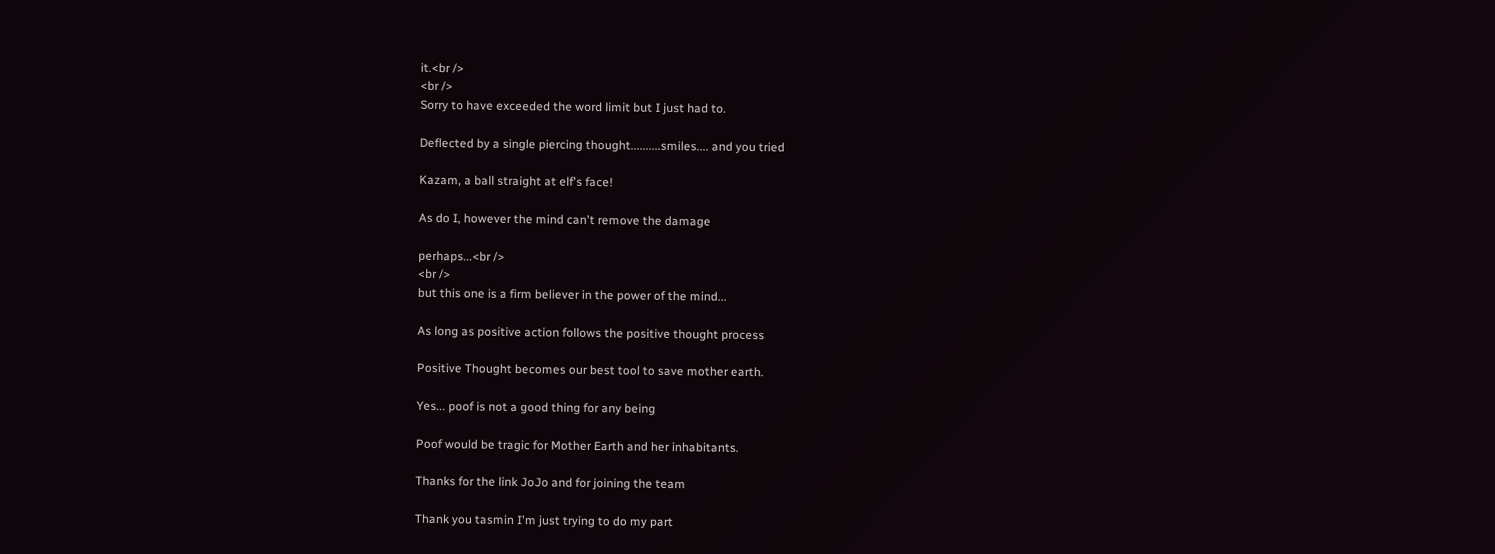it.<br />
<br />
Sorry to have exceeded the word limit but I just had to.

Deflected by a single piercing thought..........smiles.... and you tried

Kazam, a ball straight at elf's face!

As do I, however the mind can't remove the damage

perhaps...<br />
<br />
but this one is a firm believer in the power of the mind...

As long as positive action follows the positive thought process

Positive Thought becomes our best tool to save mother earth.

Yes... poof is not a good thing for any being

Poof would be tragic for Mother Earth and her inhabitants.

Thanks for the link JoJo and for joining the team

Thank you tasmin I'm just trying to do my part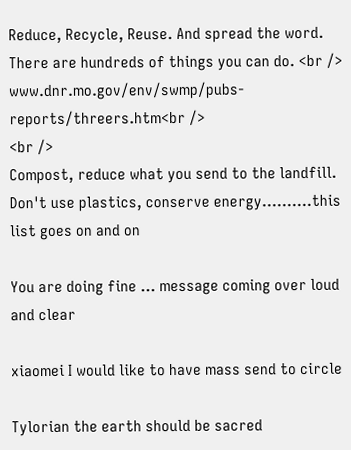Reduce, Recycle, Reuse. And spread the word. There are hundreds of things you can do. <br />
www.dnr.mo.gov/env/swmp/pubs-reports/threers.htm<br />
<br />
Compost, reduce what you send to the landfill. Don't use plastics, conserve energy..........this list goes on and on

You are doing fine ... message coming over loud and clear

xiaomei I would like to have mass send to circle

Tylorian the earth should be sacred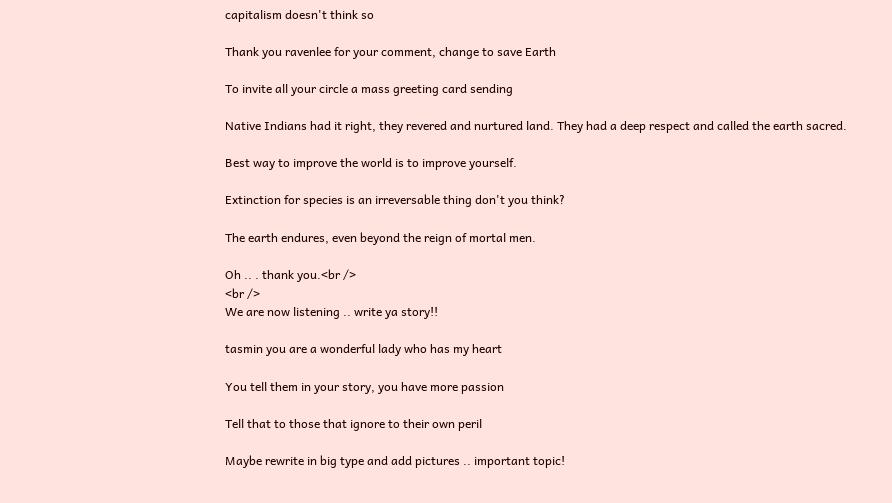capitalism doesn't think so

Thank you ravenlee for your comment, change to save Earth

To invite all your circle a mass greeting card sending

Native Indians had it right, they revered and nurtured land. They had a deep respect and called the earth sacred.

Best way to improve the world is to improve yourself.

Extinction for species is an irreversable thing don't you think?

The earth endures, even beyond the reign of mortal men.

Oh .. . thank you.<br />
<br />
We are now listening .. write ya story!!

tasmin you are a wonderful lady who has my heart

You tell them in your story, you have more passion

Tell that to those that ignore to their own peril

Maybe rewrite in big type and add pictures .. important topic!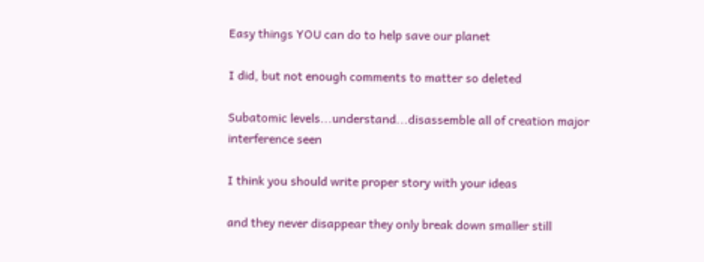Easy things YOU can do to help save our planet

I did, but not enough comments to matter so deleted

Subatomic levels...understand...disassemble all of creation major interference seen

I think you should write proper story with your ideas

and they never disappear they only break down smaller still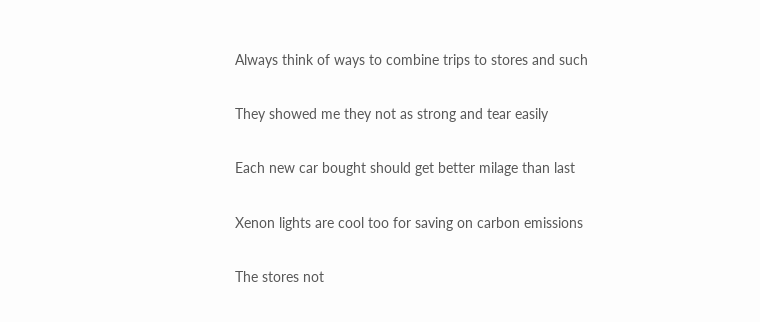Always think of ways to combine trips to stores and such

They showed me they not as strong and tear easily

Each new car bought should get better milage than last

Xenon lights are cool too for saving on carbon emissions

The stores not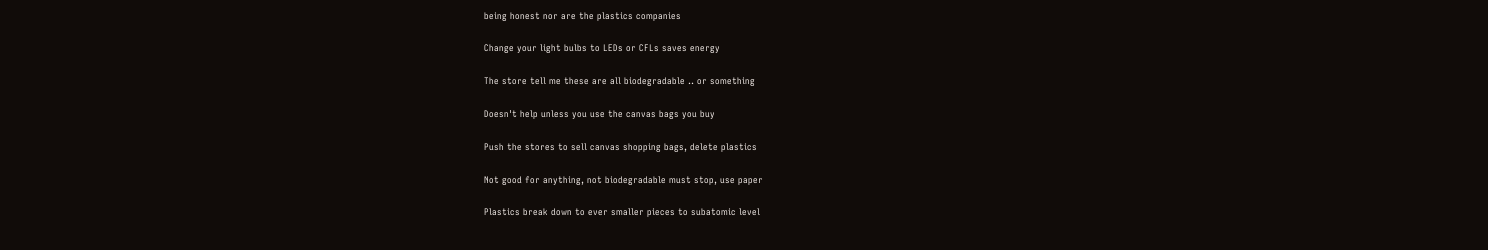being honest nor are the plastics companies

Change your light bulbs to LEDs or CFLs saves energy

The store tell me these are all biodegradable .. or something

Doesn't help unless you use the canvas bags you buy

Push the stores to sell canvas shopping bags, delete plastics

Not good for anything, not biodegradable must stop, use paper

Plastics break down to ever smaller pieces to subatomic level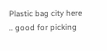Plastic bag city here .. good for picking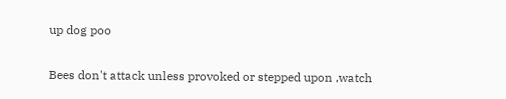up dog poo

Bees don't attack unless provoked or stepped upon ,watch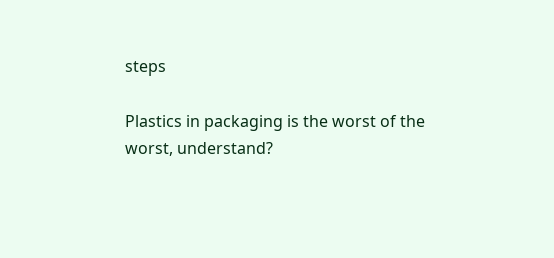steps

Plastics in packaging is the worst of the worst, understand?